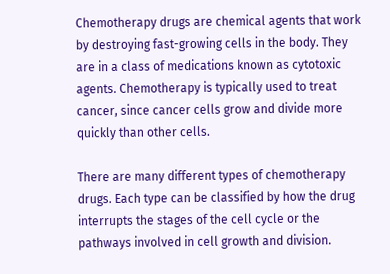Chemotherapy drugs are chemical agents that work by destroying fast-growing cells in the body. They are in a class of medications known as cytotoxic agents. Chemotherapy is typically used to treat cancer, since cancer cells grow and divide more quickly than other cells.

There are many different types of chemotherapy drugs. Each type can be classified by how the drug interrupts the stages of the cell cycle or the pathways involved in cell growth and division.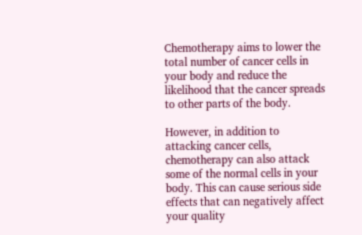Chemotherapy aims to lower the total number of cancer cells in your body and reduce the likelihood that the cancer spreads to other parts of the body.

However, in addition to attacking cancer cells, chemotherapy can also attack some of the normal cells in your body. This can cause serious side effects that can negatively affect your quality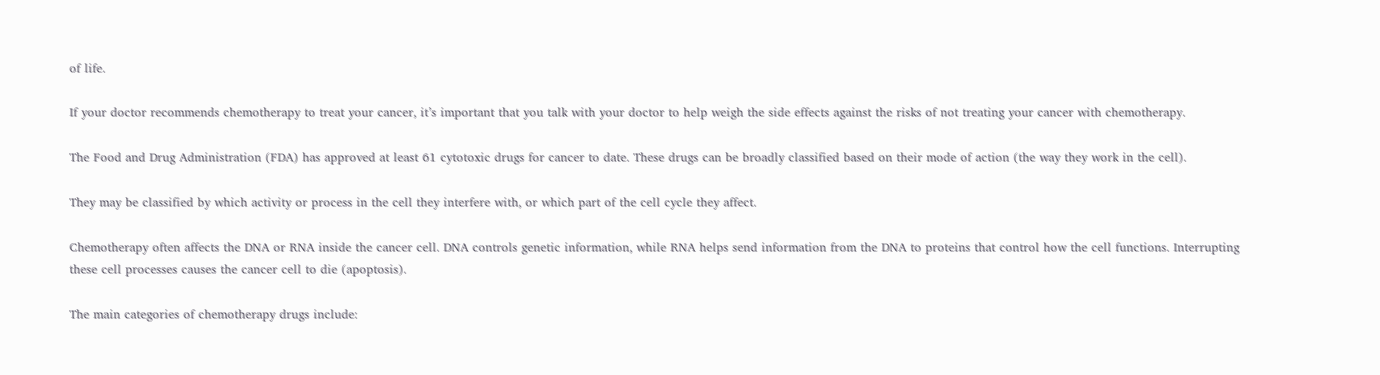of life.

If your doctor recommends chemotherapy to treat your cancer, it’s important that you talk with your doctor to help weigh the side effects against the risks of not treating your cancer with chemotherapy.

The Food and Drug Administration (FDA) has approved at least 61 cytotoxic drugs for cancer to date. These drugs can be broadly classified based on their mode of action (the way they work in the cell).

They may be classified by which activity or process in the cell they interfere with, or which part of the cell cycle they affect.

Chemotherapy often affects the DNA or RNA inside the cancer cell. DNA controls genetic information, while RNA helps send information from the DNA to proteins that control how the cell functions. Interrupting these cell processes causes the cancer cell to die (apoptosis).

The main categories of chemotherapy drugs include: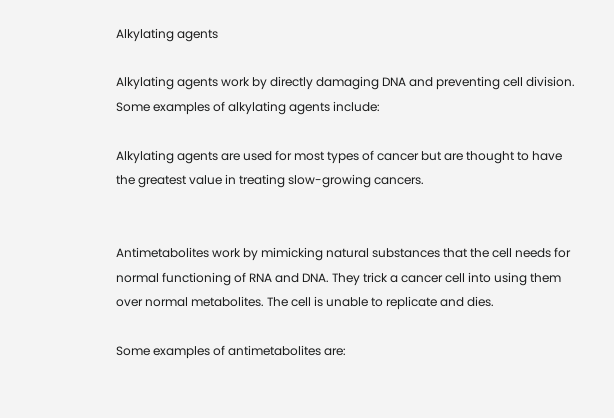Alkylating agents

Alkylating agents work by directly damaging DNA and preventing cell division. Some examples of alkylating agents include:

Alkylating agents are used for most types of cancer but are thought to have the greatest value in treating slow-growing cancers.


Antimetabolites work by mimicking natural substances that the cell needs for normal functioning of RNA and DNA. They trick a cancer cell into using them over normal metabolites. The cell is unable to replicate and dies.

Some examples of antimetabolites are: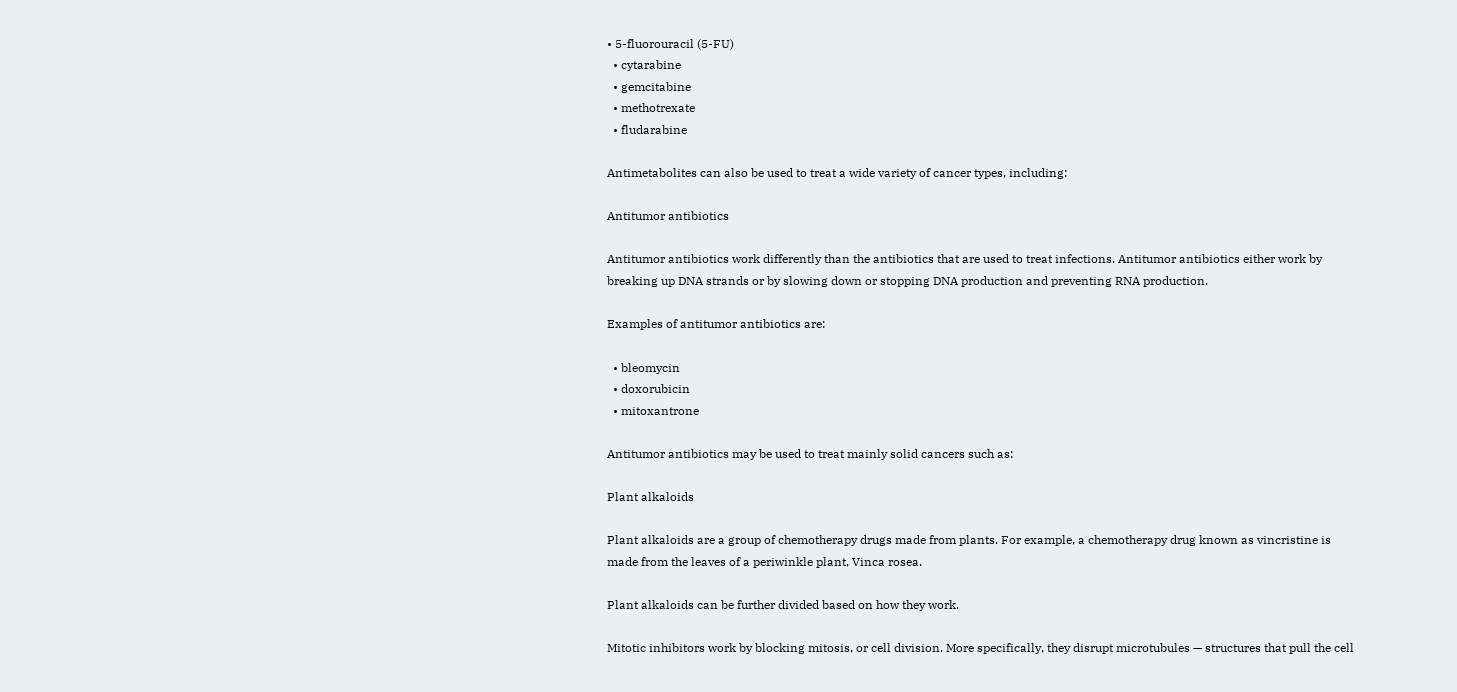• 5-fluorouracil (5-FU)
  • cytarabine
  • gemcitabine
  • methotrexate
  • fludarabine

Antimetabolites can also be used to treat a wide variety of cancer types, including:

Antitumor antibiotics

Antitumor antibiotics work differently than the antibiotics that are used to treat infections. Antitumor antibiotics either work by breaking up DNA strands or by slowing down or stopping DNA production and preventing RNA production.

Examples of antitumor antibiotics are:

  • bleomycin
  • doxorubicin
  • mitoxantrone

Antitumor antibiotics may be used to treat mainly solid cancers such as:

Plant alkaloids

Plant alkaloids are a group of chemotherapy drugs made from plants. For example, a chemotherapy drug known as vincristine is made from the leaves of a periwinkle plant, Vinca rosea.

Plant alkaloids can be further divided based on how they work.

Mitotic inhibitors work by blocking mitosis, or cell division. More specifically, they disrupt microtubules — structures that pull the cell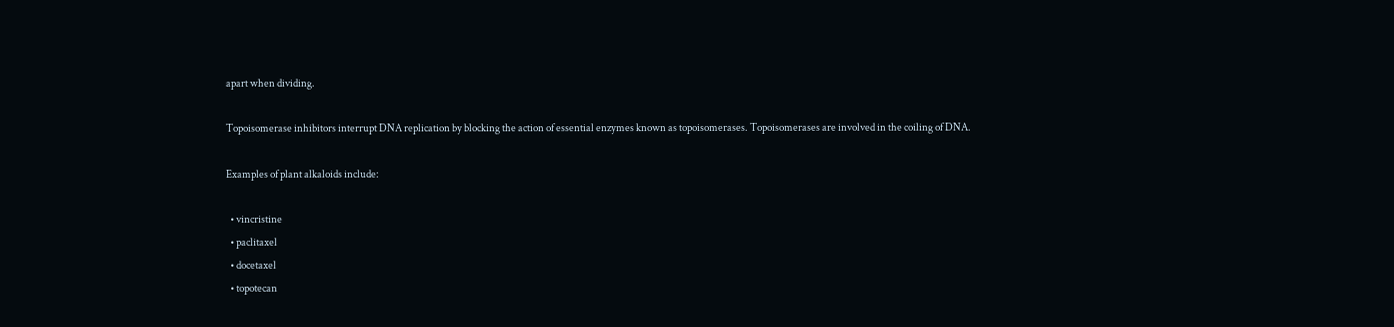apart when dividing.

Topoisomerase inhibitors interrupt DNA replication by blocking the action of essential enzymes known as topoisomerases. Topoisomerases are involved in the coiling of DNA.

Examples of plant alkaloids include:

  • vincristine
  • paclitaxel
  • docetaxel
  • topotecan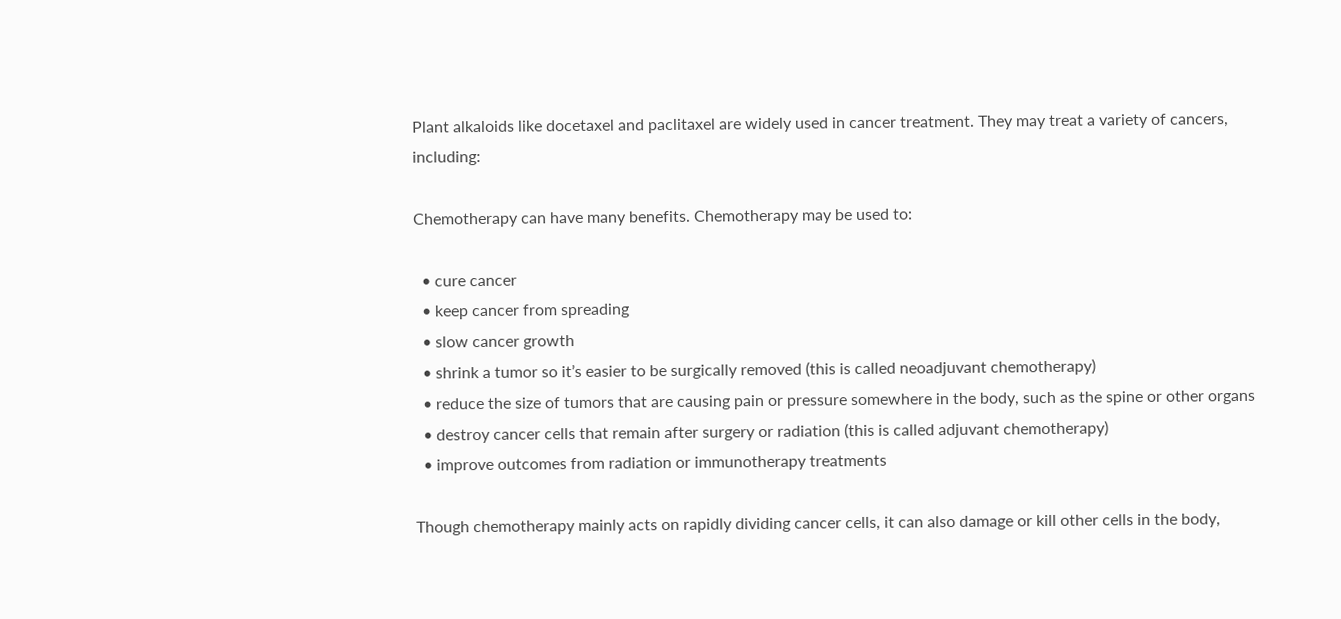Plant alkaloids like docetaxel and paclitaxel are widely used in cancer treatment. They may treat a variety of cancers, including:

Chemotherapy can have many benefits. Chemotherapy may be used to:

  • cure cancer
  • keep cancer from spreading
  • slow cancer growth
  • shrink a tumor so it’s easier to be surgically removed (this is called neoadjuvant chemotherapy)
  • reduce the size of tumors that are causing pain or pressure somewhere in the body, such as the spine or other organs
  • destroy cancer cells that remain after surgery or radiation (this is called adjuvant chemotherapy)
  • improve outcomes from radiation or immunotherapy treatments

Though chemotherapy mainly acts on rapidly dividing cancer cells, it can also damage or kill other cells in the body,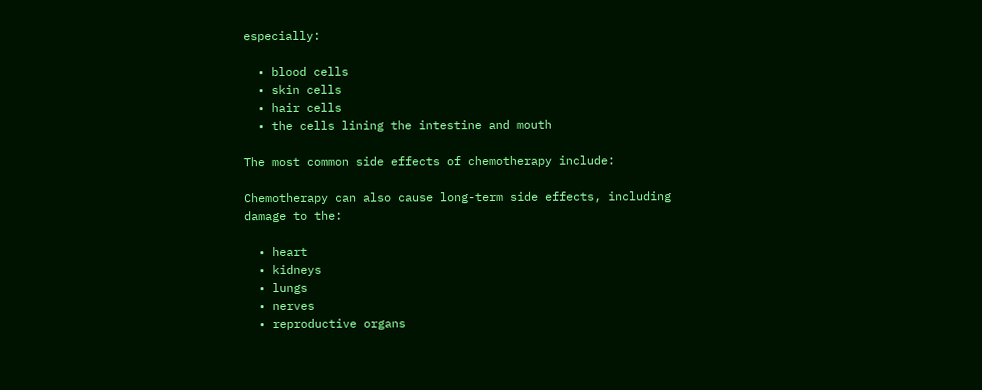especially:

  • blood cells
  • skin cells
  • hair cells
  • the cells lining the intestine and mouth

The most common side effects of chemotherapy include:

Chemotherapy can also cause long-term side effects, including damage to the:

  • heart
  • kidneys
  • lungs
  • nerves
  • reproductive organs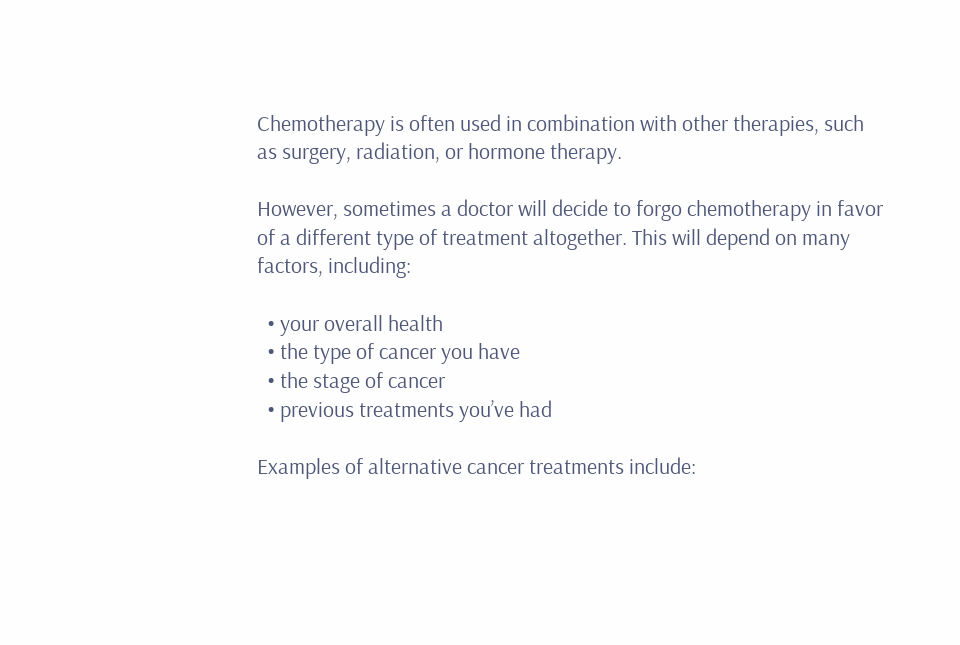Chemotherapy is often used in combination with other therapies, such as surgery, radiation, or hormone therapy.

However, sometimes a doctor will decide to forgo chemotherapy in favor of a different type of treatment altogether. This will depend on many factors, including:

  • your overall health
  • the type of cancer you have
  • the stage of cancer
  • previous treatments you’ve had

Examples of alternative cancer treatments include: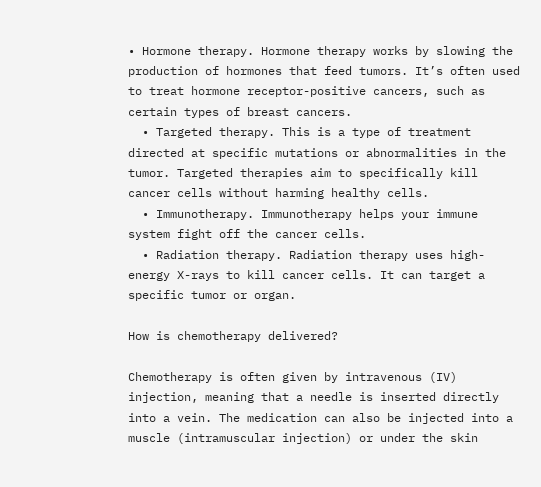• Hormone therapy. Hormone therapy works by slowing the production of hormones that feed tumors. It’s often used to treat hormone receptor-positive cancers, such as certain types of breast cancers.
  • Targeted therapy. This is a type of treatment directed at specific mutations or abnormalities in the tumor. Targeted therapies aim to specifically kill cancer cells without harming healthy cells.
  • Immunotherapy. Immunotherapy helps your immune system fight off the cancer cells.
  • Radiation therapy. Radiation therapy uses high-energy X-rays to kill cancer cells. It can target a specific tumor or organ.

How is chemotherapy delivered?

Chemotherapy is often given by intravenous (IV) injection, meaning that a needle is inserted directly into a vein. The medication can also be injected into a muscle (intramuscular injection) or under the skin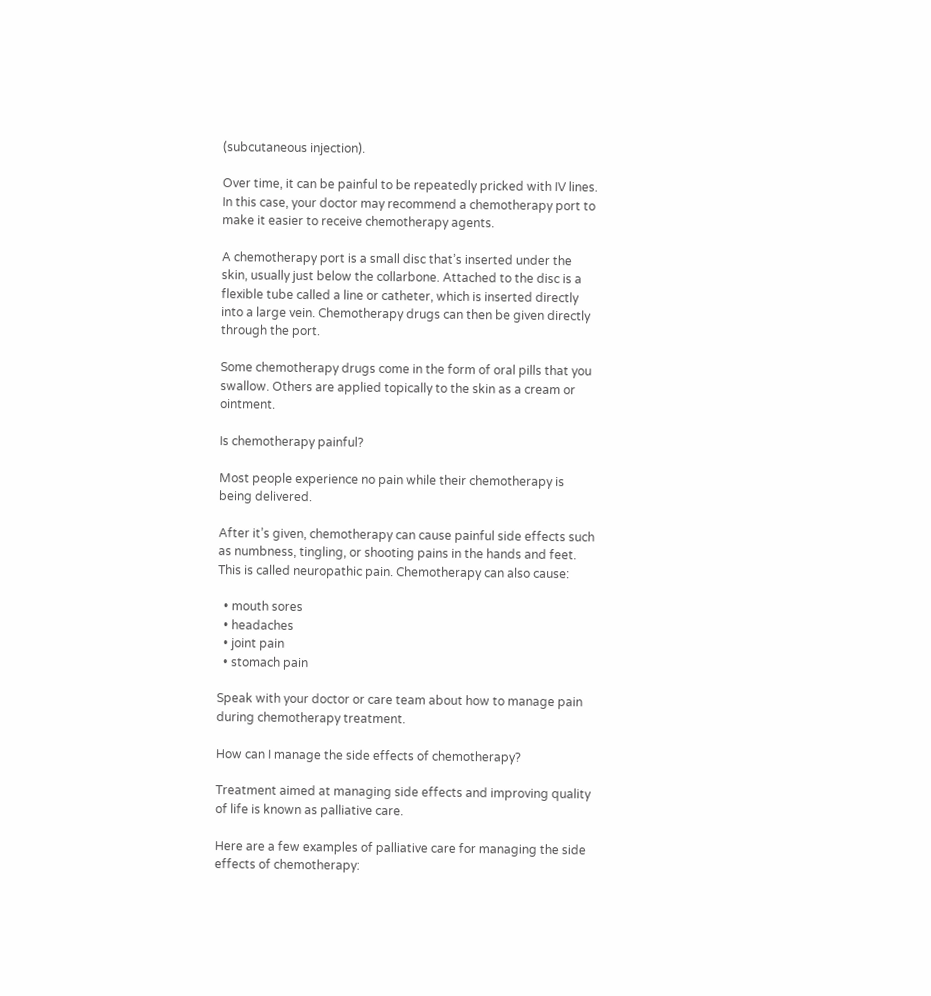(subcutaneous injection).

Over time, it can be painful to be repeatedly pricked with IV lines. In this case, your doctor may recommend a chemotherapy port to make it easier to receive chemotherapy agents.

A chemotherapy port is a small disc that’s inserted under the skin, usually just below the collarbone. Attached to the disc is a flexible tube called a line or catheter, which is inserted directly into a large vein. Chemotherapy drugs can then be given directly through the port.

Some chemotherapy drugs come in the form of oral pills that you swallow. Others are applied topically to the skin as a cream or ointment.

Is chemotherapy painful?

Most people experience no pain while their chemotherapy is being delivered.

After it’s given, chemotherapy can cause painful side effects such as numbness, tingling, or shooting pains in the hands and feet. This is called neuropathic pain. Chemotherapy can also cause:

  • mouth sores
  • headaches
  • joint pain
  • stomach pain

Speak with your doctor or care team about how to manage pain during chemotherapy treatment.

How can I manage the side effects of chemotherapy?

Treatment aimed at managing side effects and improving quality of life is known as palliative care.

Here are a few examples of palliative care for managing the side effects of chemotherapy: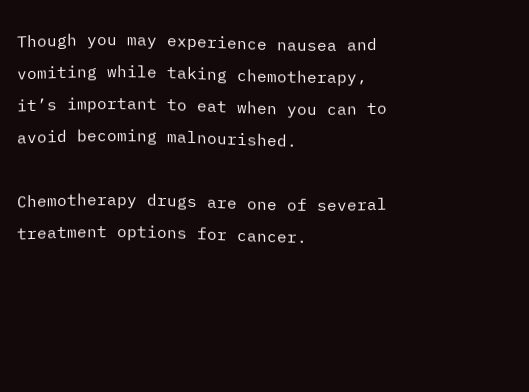Though you may experience nausea and vomiting while taking chemotherapy, it’s important to eat when you can to avoid becoming malnourished.

Chemotherapy drugs are one of several treatment options for cancer.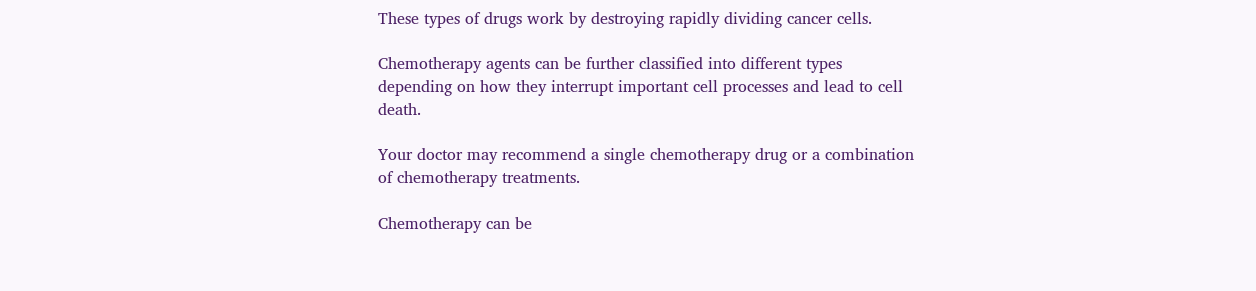These types of drugs work by destroying rapidly dividing cancer cells.

Chemotherapy agents can be further classified into different types depending on how they interrupt important cell processes and lead to cell death.

Your doctor may recommend a single chemotherapy drug or a combination of chemotherapy treatments.

Chemotherapy can be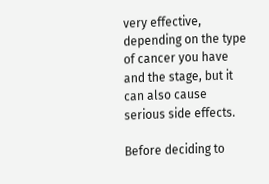very effective, depending on the type of cancer you have and the stage, but it can also cause serious side effects.

Before deciding to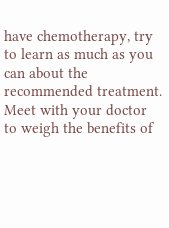have chemotherapy, try to learn as much as you can about the recommended treatment. Meet with your doctor to weigh the benefits of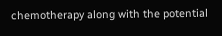chemotherapy along with the potential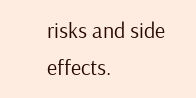risks and side effects.